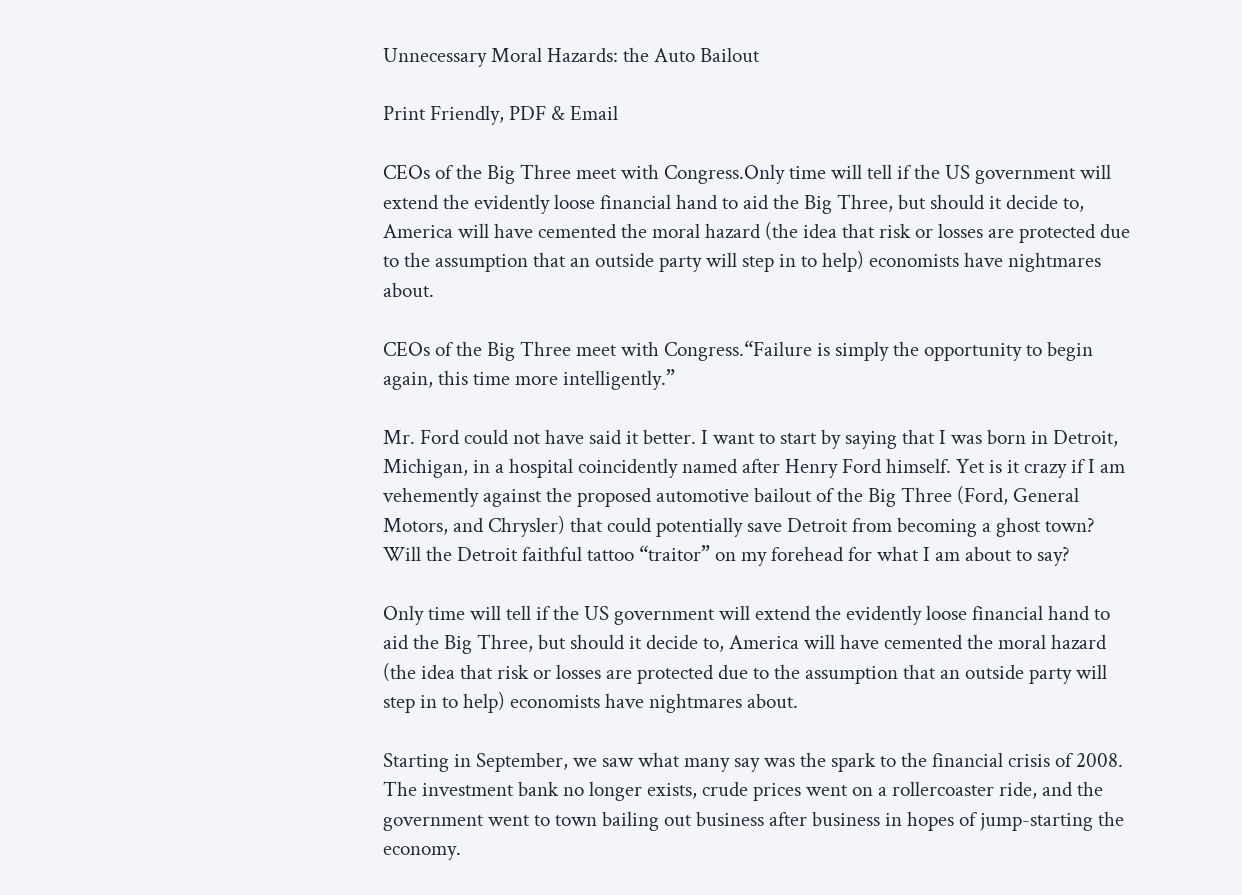Unnecessary Moral Hazards: the Auto Bailout

Print Friendly, PDF & Email

CEOs of the Big Three meet with Congress.Only time will tell if the US government will extend the evidently loose financial hand to aid the Big Three, but should it decide to, America will have cemented the moral hazard (the idea that risk or losses are protected due to the assumption that an outside party will step in to help) economists have nightmares about.

CEOs of the Big Three meet with Congress.“Failure is simply the opportunity to begin again, this time more intelligently.”

Mr. Ford could not have said it better. I want to start by saying that I was born in Detroit, Michigan, in a hospital coincidently named after Henry Ford himself. Yet is it crazy if I am vehemently against the proposed automotive bailout of the Big Three (Ford, General Motors, and Chrysler) that could potentially save Detroit from becoming a ghost town? Will the Detroit faithful tattoo “traitor” on my forehead for what I am about to say?

Only time will tell if the US government will extend the evidently loose financial hand to aid the Big Three, but should it decide to, America will have cemented the moral hazard (the idea that risk or losses are protected due to the assumption that an outside party will step in to help) economists have nightmares about.

Starting in September, we saw what many say was the spark to the financial crisis of 2008. The investment bank no longer exists, crude prices went on a rollercoaster ride, and the government went to town bailing out business after business in hopes of jump-starting the economy.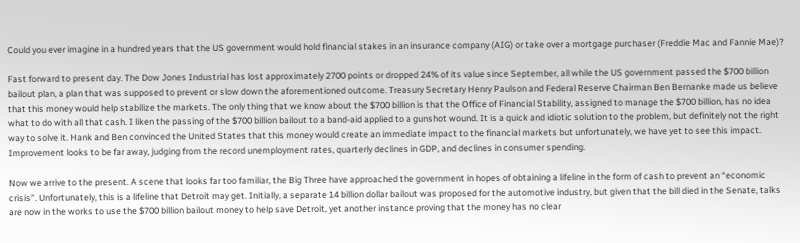Could you ever imagine in a hundred years that the US government would hold financial stakes in an insurance company (AIG) or take over a mortgage purchaser (Freddie Mac and Fannie Mae)?

Fast forward to present day. The Dow Jones Industrial has lost approximately 2700 points or dropped 24% of its value since September, all while the US government passed the $700 billion bailout plan, a plan that was supposed to prevent or slow down the aforementioned outcome. Treasury Secretary Henry Paulson and Federal Reserve Chairman Ben Bernanke made us believe that this money would help stabilize the markets. The only thing that we know about the $700 billion is that the Office of Financial Stability, assigned to manage the $700 billion, has no idea what to do with all that cash. I liken the passing of the $700 billion bailout to a band-aid applied to a gunshot wound. It is a quick and idiotic solution to the problem, but definitely not the right way to solve it. Hank and Ben convinced the United States that this money would create an immediate impact to the financial markets but unfortunately, we have yet to see this impact. Improvement looks to be far away, judging from the record unemployment rates, quarterly declines in GDP, and declines in consumer spending.

Now we arrive to the present. A scene that looks far too familiar, the Big Three have approached the government in hopes of obtaining a lifeline in the form of cash to prevent an “economic crisis”. Unfortunately, this is a lifeline that Detroit may get. Initially, a separate 14 billion dollar bailout was proposed for the automotive industry, but given that the bill died in the Senate, talks are now in the works to use the $700 billion bailout money to help save Detroit, yet another instance proving that the money has no clear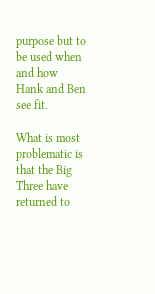purpose but to be used when and how Hank and Ben see fit.

What is most problematic is that the Big Three have returned to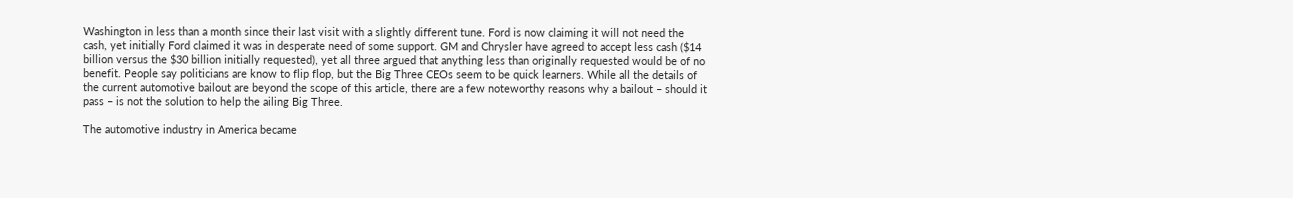Washington in less than a month since their last visit with a slightly different tune. Ford is now claiming it will not need the cash, yet initially Ford claimed it was in desperate need of some support. GM and Chrysler have agreed to accept less cash ($14 billion versus the $30 billion initially requested), yet all three argued that anything less than originally requested would be of no benefit. People say politicians are know to flip flop, but the Big Three CEOs seem to be quick learners. While all the details of the current automotive bailout are beyond the scope of this article, there are a few noteworthy reasons why a bailout – should it pass – is not the solution to help the ailing Big Three.

The automotive industry in America became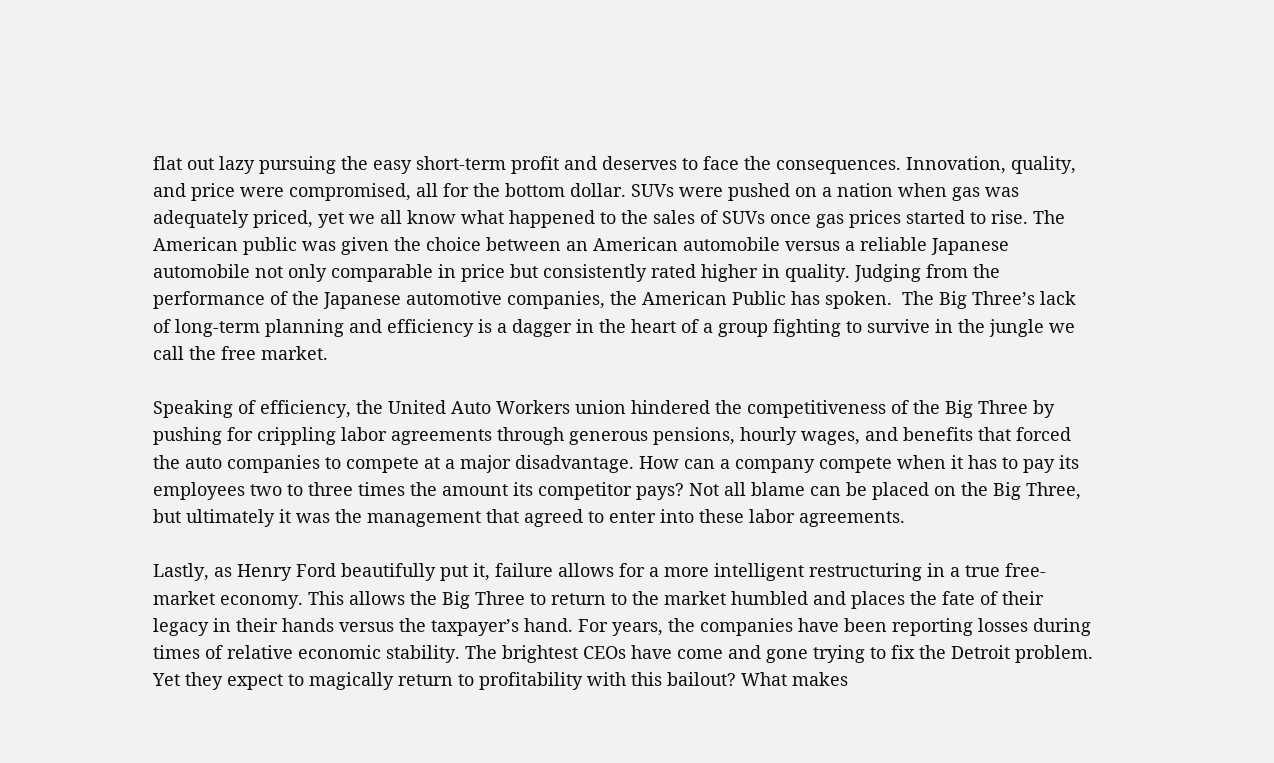flat out lazy pursuing the easy short-term profit and deserves to face the consequences. Innovation, quality, and price were compromised, all for the bottom dollar. SUVs were pushed on a nation when gas was adequately priced, yet we all know what happened to the sales of SUVs once gas prices started to rise. The American public was given the choice between an American automobile versus a reliable Japanese automobile not only comparable in price but consistently rated higher in quality. Judging from the performance of the Japanese automotive companies, the American Public has spoken.  The Big Three’s lack of long-term planning and efficiency is a dagger in the heart of a group fighting to survive in the jungle we call the free market.

Speaking of efficiency, the United Auto Workers union hindered the competitiveness of the Big Three by pushing for crippling labor agreements through generous pensions, hourly wages, and benefits that forced the auto companies to compete at a major disadvantage. How can a company compete when it has to pay its employees two to three times the amount its competitor pays? Not all blame can be placed on the Big Three, but ultimately it was the management that agreed to enter into these labor agreements.

Lastly, as Henry Ford beautifully put it, failure allows for a more intelligent restructuring in a true free-market economy. This allows the Big Three to return to the market humbled and places the fate of their legacy in their hands versus the taxpayer’s hand. For years, the companies have been reporting losses during times of relative economic stability. The brightest CEOs have come and gone trying to fix the Detroit problem. Yet they expect to magically return to profitability with this bailout? What makes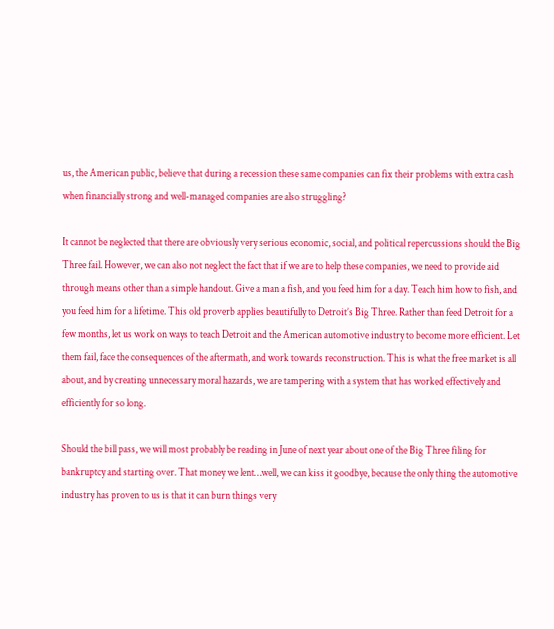us, the American public, believe that during a recession these same companies can fix their problems with extra cash when financially strong and well-managed companies are also struggling?

It cannot be neglected that there are obviously very serious economic, social, and political repercussions should the Big Three fail. However, we can also not neglect the fact that if we are to help these companies, we need to provide aid through means other than a simple handout. Give a man a fish, and you feed him for a day. Teach him how to fish, and you feed him for a lifetime. This old proverb applies beautifully to Detroit’s Big Three. Rather than feed Detroit for a few months, let us work on ways to teach Detroit and the American automotive industry to become more efficient. Let them fail, face the consequences of the aftermath, and work towards reconstruction. This is what the free market is all about, and by creating unnecessary moral hazards, we are tampering with a system that has worked effectively and efficiently for so long.

Should the bill pass, we will most probably be reading in June of next year about one of the Big Three filing for bankruptcy and starting over. That money we lent…well, we can kiss it goodbye, because the only thing the automotive industry has proven to us is that it can burn things very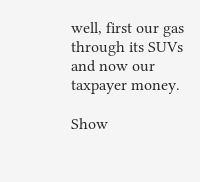well, first our gas through its SUVs and now our taxpayer money.

Show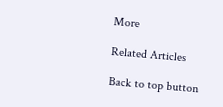More

Related Articles

Back to top button